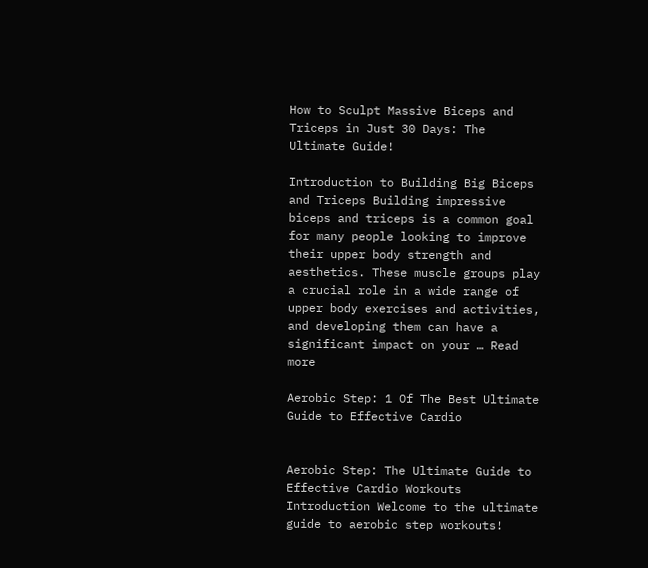How to Sculpt Massive Biceps and Triceps in Just 30 Days: The Ultimate Guide!

Introduction to Building Big Biceps and Triceps Building impressive biceps and triceps is a common goal for many people looking to improve their upper body strength and aesthetics. These muscle groups play a crucial role in a wide range of upper body exercises and activities, and developing them can have a significant impact on your … Read more

Aerobic Step: 1 Of The Best Ultimate Guide to Effective Cardio


Aerobic Step: The Ultimate Guide to Effective Cardio Workouts Introduction Welcome to the ultimate guide to aerobic step workouts!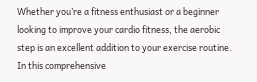Whether you’re a fitness enthusiast or a beginner looking to improve your cardio fitness, the aerobic step is an excellent addition to your exercise routine. In this comprehensive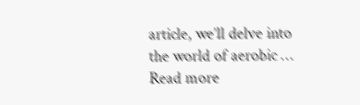article, we’ll delve into the world of aerobic … Read more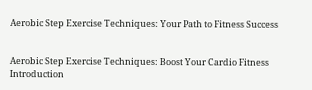Aerobic Step Exercise Techniques: Your Path to Fitness Success


Aerobic Step Exercise Techniques: Boost Your Cardio Fitness Introduction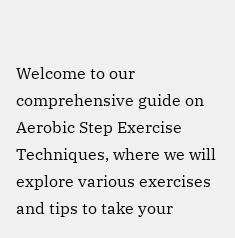Welcome to our comprehensive guide on Aerobic Step Exercise Techniques, where we will explore various exercises and tips to take your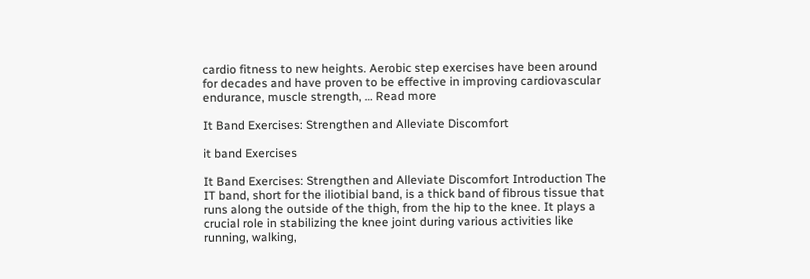cardio fitness to new heights. Aerobic step exercises have been around for decades and have proven to be effective in improving cardiovascular endurance, muscle strength, … Read more

It Band Exercises: Strengthen and Alleviate Discomfort

it band Exercises

It Band Exercises: Strengthen and Alleviate Discomfort Introduction The IT band, short for the iliotibial band, is a thick band of fibrous tissue that runs along the outside of the thigh, from the hip to the knee. It plays a crucial role in stabilizing the knee joint during various activities like running, walking,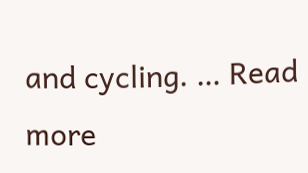and cycling. … Read more